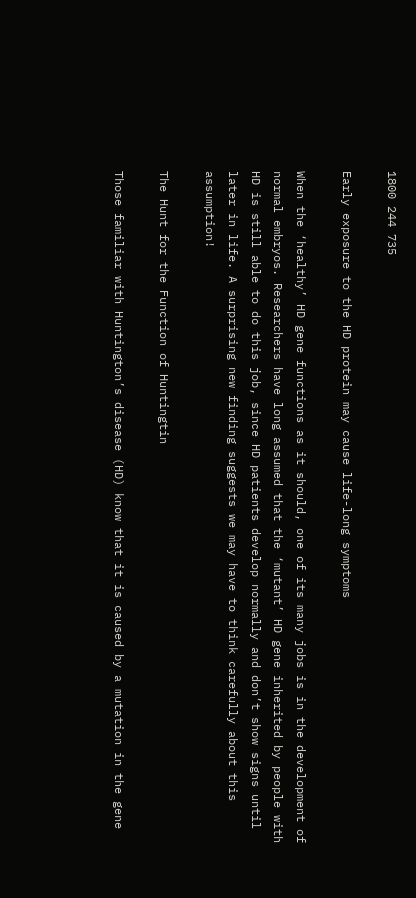1800 244 735

Early exposure to the HD protein may cause life-long symptoms

When the ‘healthy’ HD gene functions as it should, one of its many jobs is in the development of normal embryos. Researchers have long assumed that the ‘mutant’ HD gene inherited by people with HD is still able to do this job, since HD patients develop normally and don’t show signs until later in life. A surprising new finding suggests we may have to think carefully about this assumption!

The Hunt for the Function of Huntingtin

Those familiar with Huntington’s disease (HD) know that it is caused by a mutation in the gene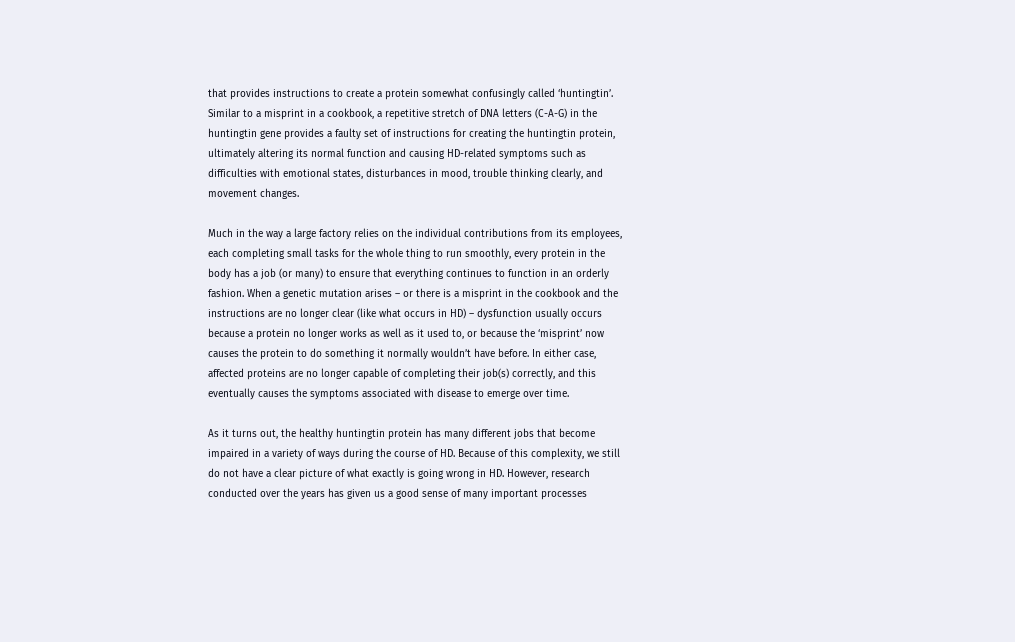that provides instructions to create a protein somewhat confusingly called ‘huntingtin’. Similar to a misprint in a cookbook, a repetitive stretch of DNA letters (C-A-G) in the huntingtin gene provides a faulty set of instructions for creating the huntingtin protein, ultimately altering its normal function and causing HD-related symptoms such as difficulties with emotional states, disturbances in mood, trouble thinking clearly, and movement changes.

Much in the way a large factory relies on the individual contributions from its employees, each completing small tasks for the whole thing to run smoothly, every protein in the body has a job (or many) to ensure that everything continues to function in an orderly fashion. When a genetic mutation arises – or there is a misprint in the cookbook and the instructions are no longer clear (like what occurs in HD) – dysfunction usually occurs because a protein no longer works as well as it used to, or because the ‘misprint’ now causes the protein to do something it normally wouldn’t have before. In either case, affected proteins are no longer capable of completing their job(s) correctly, and this eventually causes the symptoms associated with disease to emerge over time.

As it turns out, the healthy huntingtin protein has many different jobs that become impaired in a variety of ways during the course of HD. Because of this complexity, we still do not have a clear picture of what exactly is going wrong in HD. However, research conducted over the years has given us a good sense of many important processes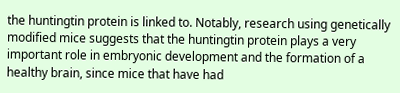the huntingtin protein is linked to. Notably, research using genetically modified mice suggests that the huntingtin protein plays a very important role in embryonic development and the formation of a healthy brain, since mice that have had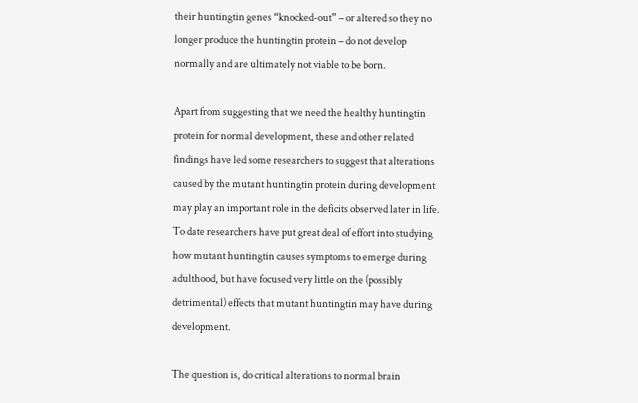their huntingtin genes “knocked-out” – or altered so they no longer produce the huntingtin protein – do not develop normally and are ultimately not viable to be born.

Apart from suggesting that we need the healthy huntingtin protein for normal development, these and other related findings have led some researchers to suggest that alterations caused by the mutant huntingtin protein during development may play an important role in the deficits observed later in life. To date researchers have put great deal of effort into studying how mutant huntingtin causes symptoms to emerge during adulthood, but have focused very little on the (possibly detrimental) effects that mutant huntingtin may have during development.

The question is, do critical alterations to normal brain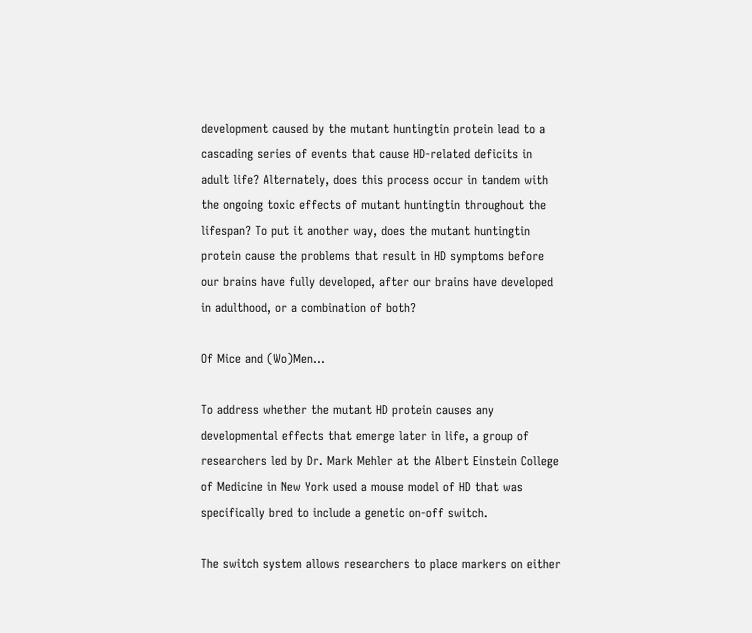development caused by the mutant huntingtin protein lead to a cascading series of events that cause HD-related deficits in adult life? Alternately, does this process occur in tandem with the ongoing toxic effects of mutant huntingtin throughout the lifespan? To put it another way, does the mutant huntingtin protein cause the problems that result in HD symptoms before our brains have fully developed, after our brains have developed in adulthood, or a combination of both?

Of Mice and (Wo)Men…

To address whether the mutant HD protein causes any developmental effects that emerge later in life, a group of researchers led by Dr. Mark Mehler at the Albert Einstein College of Medicine in New York used a mouse model of HD that was specifically bred to include a genetic on-off switch.

The switch system allows researchers to place markers on either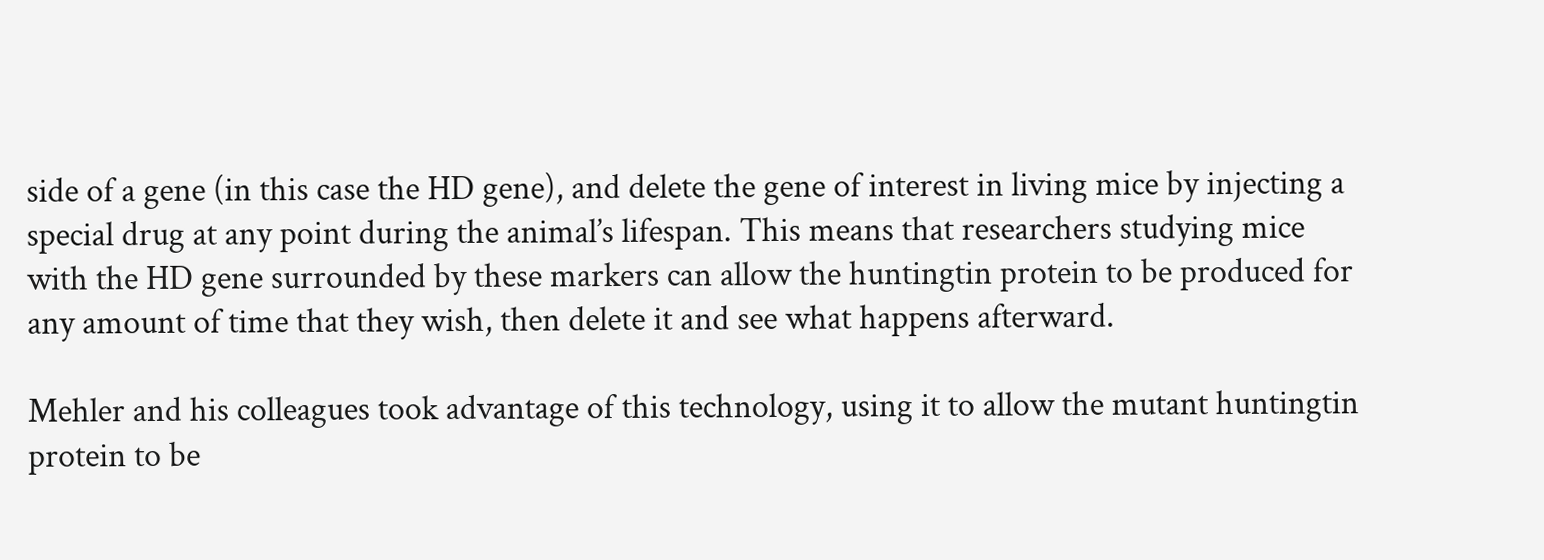side of a gene (in this case the HD gene), and delete the gene of interest in living mice by injecting a special drug at any point during the animal’s lifespan. This means that researchers studying mice with the HD gene surrounded by these markers can allow the huntingtin protein to be produced for any amount of time that they wish, then delete it and see what happens afterward.

Mehler and his colleagues took advantage of this technology, using it to allow the mutant huntingtin protein to be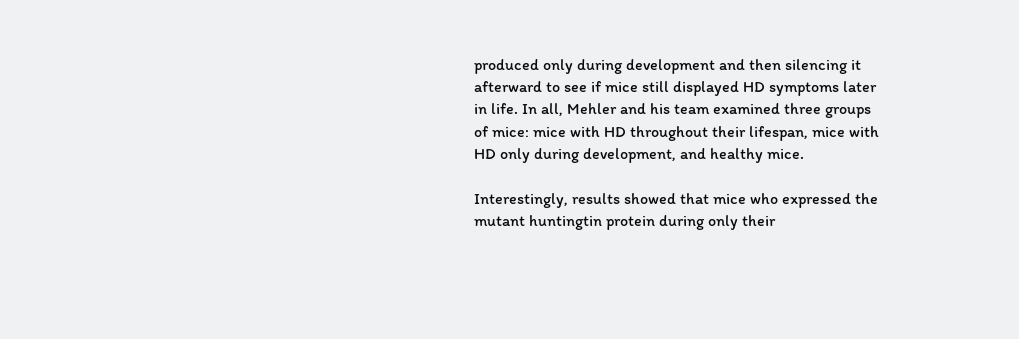produced only during development and then silencing it afterward to see if mice still displayed HD symptoms later in life. In all, Mehler and his team examined three groups of mice: mice with HD throughout their lifespan, mice with HD only during development, and healthy mice.

Interestingly, results showed that mice who expressed the mutant huntingtin protein during only their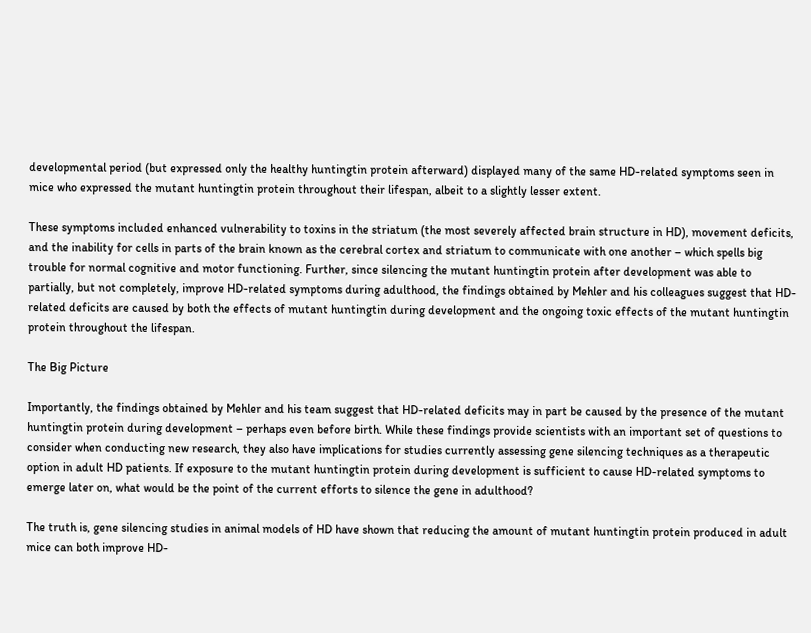developmental period (but expressed only the healthy huntingtin protein afterward) displayed many of the same HD-related symptoms seen in mice who expressed the mutant huntingtin protein throughout their lifespan, albeit to a slightly lesser extent.

These symptoms included enhanced vulnerability to toxins in the striatum (the most severely affected brain structure in HD), movement deficits, and the inability for cells in parts of the brain known as the cerebral cortex and striatum to communicate with one another – which spells big trouble for normal cognitive and motor functioning. Further, since silencing the mutant huntingtin protein after development was able to partially, but not completely, improve HD-related symptoms during adulthood, the findings obtained by Mehler and his colleagues suggest that HD-related deficits are caused by both the effects of mutant huntingtin during development and the ongoing toxic effects of the mutant huntingtin protein throughout the lifespan.

The Big Picture

Importantly, the findings obtained by Mehler and his team suggest that HD-related deficits may in part be caused by the presence of the mutant huntingtin protein during development – perhaps even before birth. While these findings provide scientists with an important set of questions to consider when conducting new research, they also have implications for studies currently assessing gene silencing techniques as a therapeutic option in adult HD patients. If exposure to the mutant huntingtin protein during development is sufficient to cause HD-related symptoms to emerge later on, what would be the point of the current efforts to silence the gene in adulthood?

The truth is, gene silencing studies in animal models of HD have shown that reducing the amount of mutant huntingtin protein produced in adult mice can both improve HD-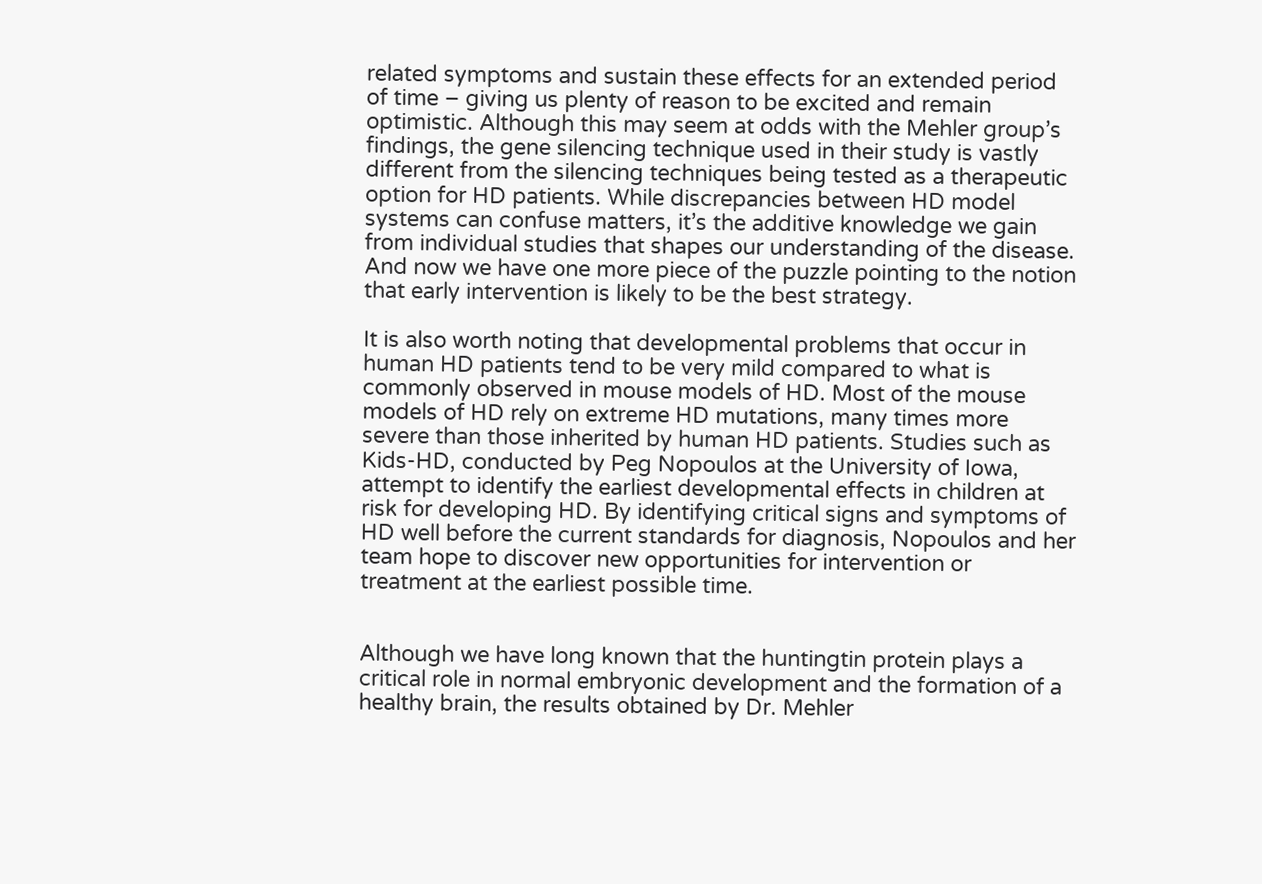related symptoms and sustain these effects for an extended period of time – giving us plenty of reason to be excited and remain optimistic. Although this may seem at odds with the Mehler group’s findings, the gene silencing technique used in their study is vastly different from the silencing techniques being tested as a therapeutic option for HD patients. While discrepancies between HD model systems can confuse matters, it’s the additive knowledge we gain from individual studies that shapes our understanding of the disease. And now we have one more piece of the puzzle pointing to the notion that early intervention is likely to be the best strategy.

It is also worth noting that developmental problems that occur in human HD patients tend to be very mild compared to what is commonly observed in mouse models of HD. Most of the mouse models of HD rely on extreme HD mutations, many times more severe than those inherited by human HD patients. Studies such as Kids-HD, conducted by Peg Nopoulos at the University of Iowa, attempt to identify the earliest developmental effects in children at risk for developing HD. By identifying critical signs and symptoms of HD well before the current standards for diagnosis, Nopoulos and her team hope to discover new opportunities for intervention or treatment at the earliest possible time.


Although we have long known that the huntingtin protein plays a critical role in normal embryonic development and the formation of a healthy brain, the results obtained by Dr. Mehler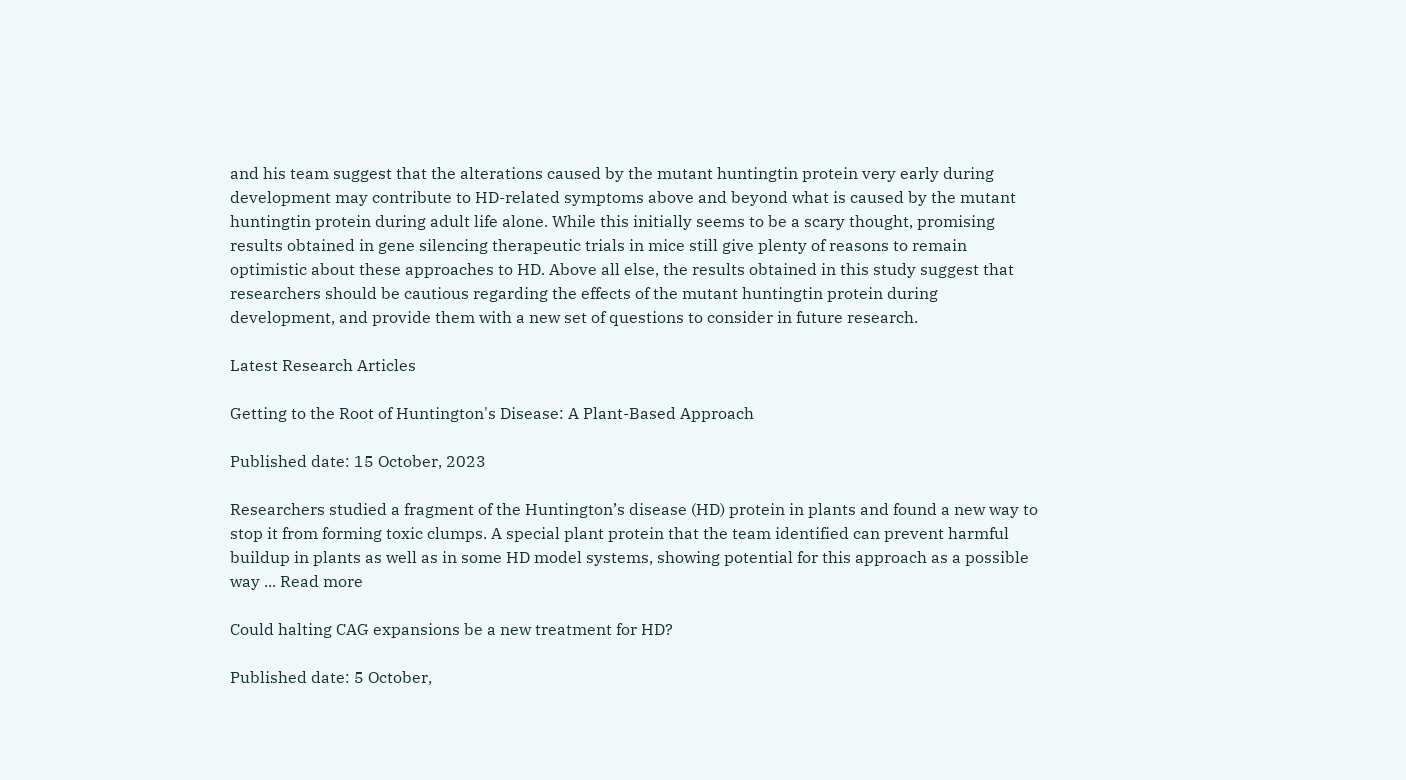and his team suggest that the alterations caused by the mutant huntingtin protein very early during development may contribute to HD-related symptoms above and beyond what is caused by the mutant huntingtin protein during adult life alone. While this initially seems to be a scary thought, promising results obtained in gene silencing therapeutic trials in mice still give plenty of reasons to remain optimistic about these approaches to HD. Above all else, the results obtained in this study suggest that researchers should be cautious regarding the effects of the mutant huntingtin protein during development, and provide them with a new set of questions to consider in future research.

Latest Research Articles

Getting to the Root of Huntington's Disease: A Plant-Based Approach

Published date: 15 October, 2023

Researchers studied a fragment of the Huntington’s disease (HD) protein in plants and found a new way to stop it from forming toxic clumps. A special plant protein that the team identified can prevent harmful buildup in plants as well as in some HD model systems, showing potential for this approach as a possible way ... Read more

Could halting CAG expansions be a new treatment for HD?

Published date: 5 October,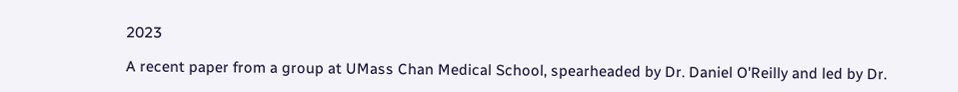2023

A recent paper from a group at UMass Chan Medical School, spearheaded by Dr. Daniel O'Reilly and led by Dr.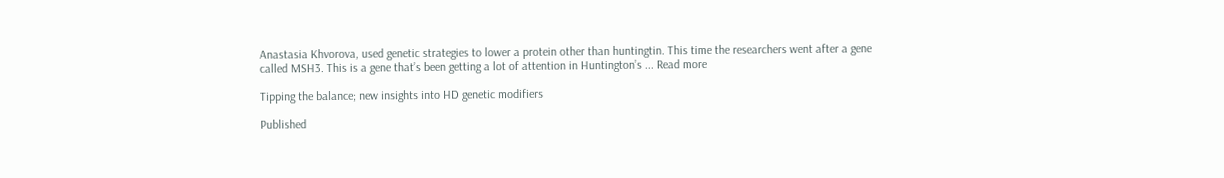Anastasia Khvorova, used genetic strategies to lower a protein other than huntingtin. This time the researchers went after a gene called MSH3. This is a gene that’s been getting a lot of attention in Huntington’s ... Read more

Tipping the balance; new insights into HD genetic modifiers

Published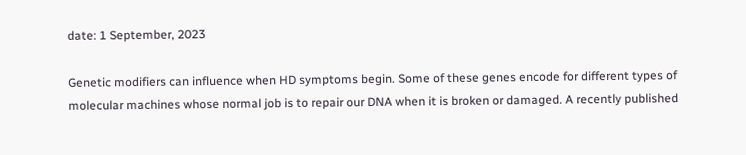date: 1 September, 2023

Genetic modifiers can influence when HD symptoms begin. Some of these genes encode for different types of molecular machines whose normal job is to repair our DNA when it is broken or damaged. A recently published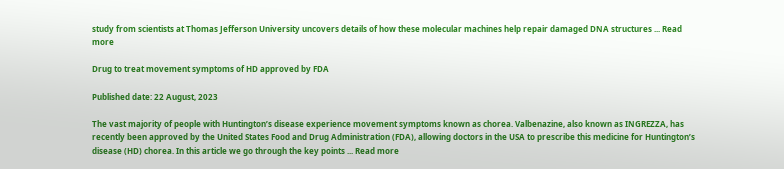study from scientists at Thomas Jefferson University uncovers details of how these molecular machines help repair damaged DNA structures ... Read more

Drug to treat movement symptoms of HD approved by FDA

Published date: 22 August, 2023

The vast majority of people with Huntington’s disease experience movement symptoms known as chorea. Valbenazine, also known as INGREZZA, has recently been approved by the United States Food and Drug Administration (FDA), allowing doctors in the USA to prescribe this medicine for Huntington’s disease (HD) chorea. In this article we go through the key points ... Read more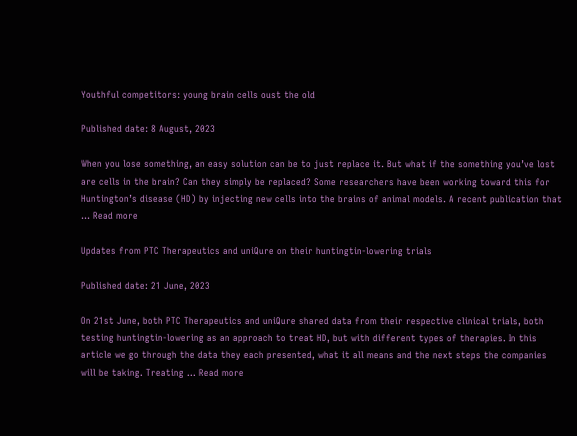Youthful competitors: young brain cells oust the old

Published date: 8 August, 2023

When you lose something, an easy solution can be to just replace it. But what if the something you’ve lost are cells in the brain? Can they simply be replaced? Some researchers have been working toward this for Huntington’s disease (HD) by injecting new cells into the brains of animal models. A recent publication that ... Read more

Updates from PTC Therapeutics and uniQure on their huntingtin-lowering trials

Published date: 21 June, 2023

On 21st June, both PTC Therapeutics and uniQure shared data from their respective clinical trials, both testing huntingtin-lowering as an approach to treat HD, but with different types of therapies. In this article we go through the data they each presented, what it all means and the next steps the companies will be taking. Treating ... Read more